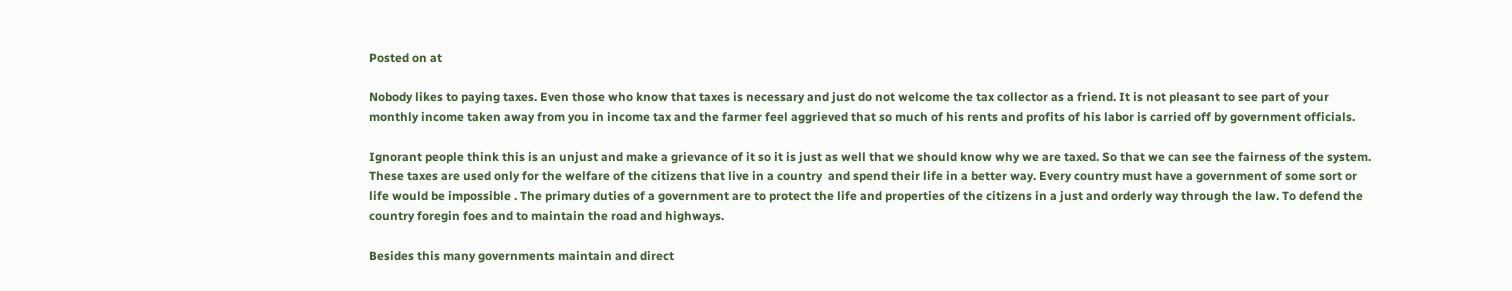Posted on at

Nobody likes to paying taxes. Even those who know that taxes is necessary and just do not welcome the tax collector as a friend. It is not pleasant to see part of your monthly income taken away from you in income tax and the farmer feel aggrieved that so much of his rents and profits of his labor is carried off by government officials.

Ignorant people think this is an unjust and make a grievance of it so it is just as well that we should know why we are taxed. So that we can see the fairness of the system.  These taxes are used only for the welfare of the citizens that live in a country  and spend their life in a better way. Every country must have a government of some sort or life would be impossible . The primary duties of a government are to protect the life and properties of the citizens in a just and orderly way through the law. To defend the country foregin foes and to maintain the road and highways.

Besides this many governments maintain and direct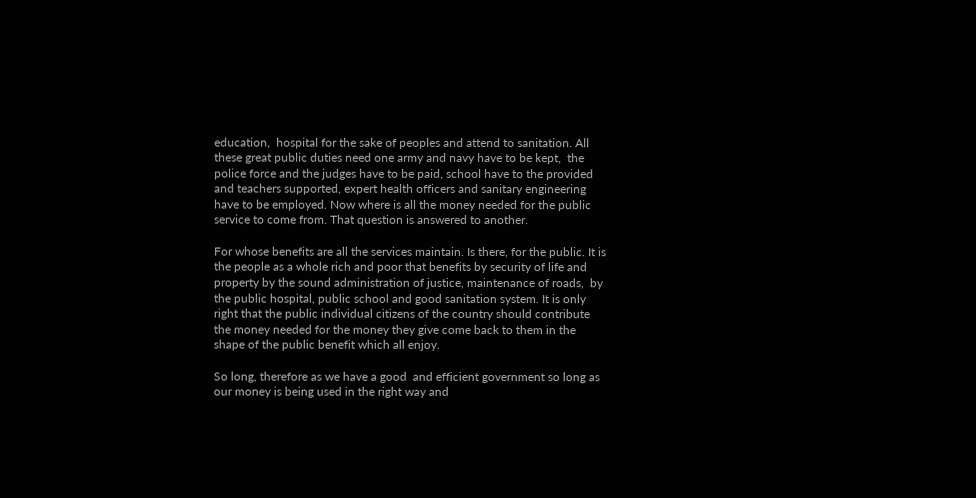education,  hospital for the sake of peoples and attend to sanitation. All these great public duties need one army and navy have to be kept,  the police force and the judges have to be paid, school have to the provided and teachers supported, expert health officers and sanitary engineering have to be employed. Now where is all the money needed for the public service to come from. That question is answered to another.

For whose benefits are all the services maintain. Is there, for the public. It is the people as a whole rich and poor that benefits by security of life and property by the sound administration of justice, maintenance of roads,  by the public hospital, public school and good sanitation system. It is only right that the public individual citizens of the country should contribute the money needed for the money they give come back to them in the shape of the public benefit which all enjoy.

So long, therefore as we have a good  and efficient government so long as our money is being used in the right way and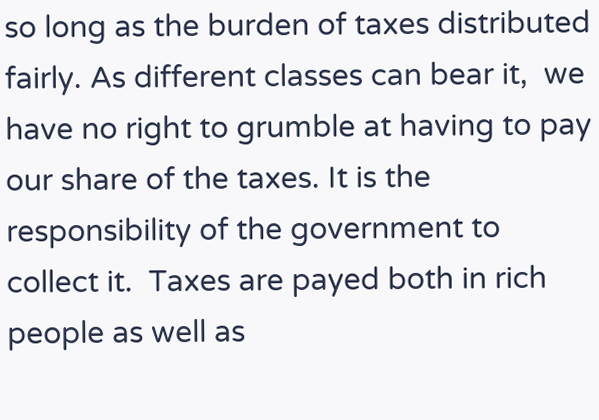so long as the burden of taxes distributed fairly. As different classes can bear it,  we have no right to grumble at having to pay our share of the taxes. It is the responsibility of the government to collect it.  Taxes are payed both in rich people as well as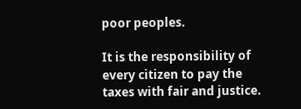poor peoples.

It is the responsibility of every citizen to pay the taxes with fair and justice.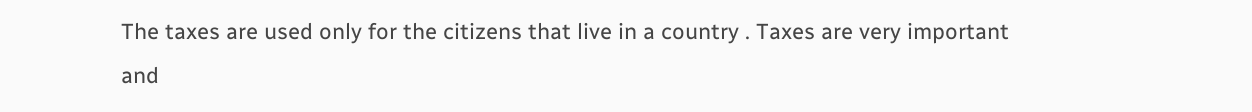The taxes are used only for the citizens that live in a country . Taxes are very important and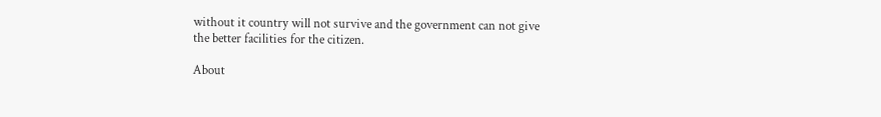without it country will not survive and the government can not give the better facilities for the citizen.

About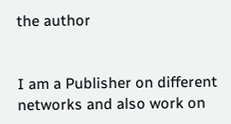the author


I am a Publisher on different networks and also work on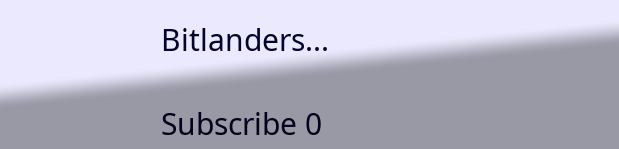Bitlanders...

Subscribe 0